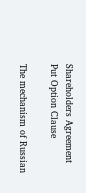Shareholders Agreement Put Option Clause

The mechanism of Russian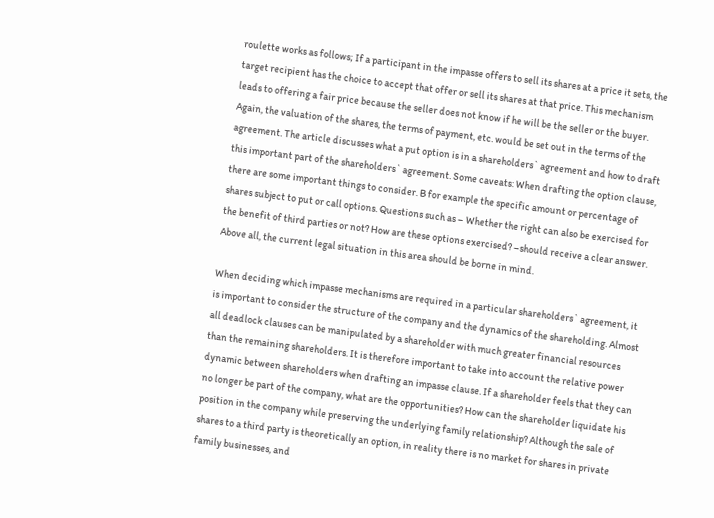roulette works as follows; If a participant in the impasse offers to sell its shares at a price it sets, the target recipient has the choice to accept that offer or sell its shares at that price. This mechanism leads to offering a fair price because the seller does not know if he will be the seller or the buyer. Again, the valuation of the shares, the terms of payment, etc. would be set out in the terms of the agreement. The article discusses what a put option is in a shareholders` agreement and how to draft this important part of the shareholders` agreement. Some caveats: When drafting the option clause, there are some important things to consider. B for example the specific amount or percentage of shares subject to put or call options. Questions such as – Whether the right can also be exercised for the benefit of third parties or not? How are these options exercised? –should receive a clear answer. Above all, the current legal situation in this area should be borne in mind.

When deciding which impasse mechanisms are required in a particular shareholders` agreement, it is important to consider the structure of the company and the dynamics of the shareholding. Almost all deadlock clauses can be manipulated by a shareholder with much greater financial resources than the remaining shareholders. It is therefore important to take into account the relative power dynamic between shareholders when drafting an impasse clause. If a shareholder feels that they can no longer be part of the company, what are the opportunities? How can the shareholder liquidate his position in the company while preserving the underlying family relationship? Although the sale of shares to a third party is theoretically an option, in reality there is no market for shares in private family businesses, and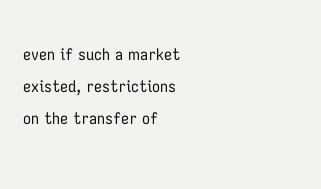even if such a market existed, restrictions on the transfer of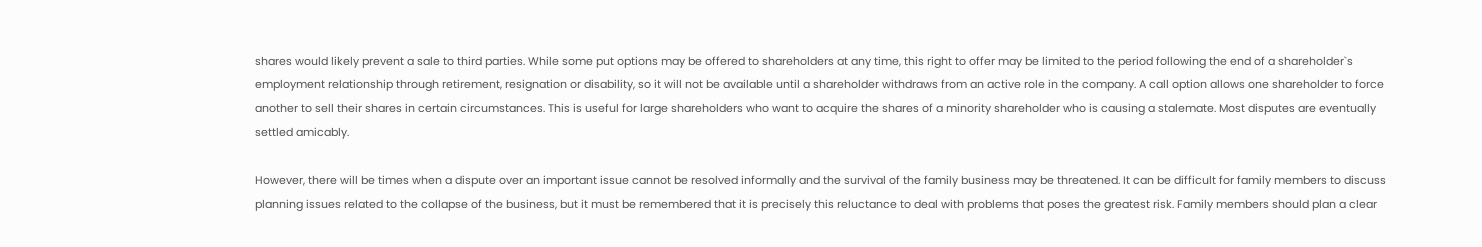shares would likely prevent a sale to third parties. While some put options may be offered to shareholders at any time, this right to offer may be limited to the period following the end of a shareholder`s employment relationship through retirement, resignation or disability, so it will not be available until a shareholder withdraws from an active role in the company. A call option allows one shareholder to force another to sell their shares in certain circumstances. This is useful for large shareholders who want to acquire the shares of a minority shareholder who is causing a stalemate. Most disputes are eventually settled amicably.

However, there will be times when a dispute over an important issue cannot be resolved informally and the survival of the family business may be threatened. It can be difficult for family members to discuss planning issues related to the collapse of the business, but it must be remembered that it is precisely this reluctance to deal with problems that poses the greatest risk. Family members should plan a clear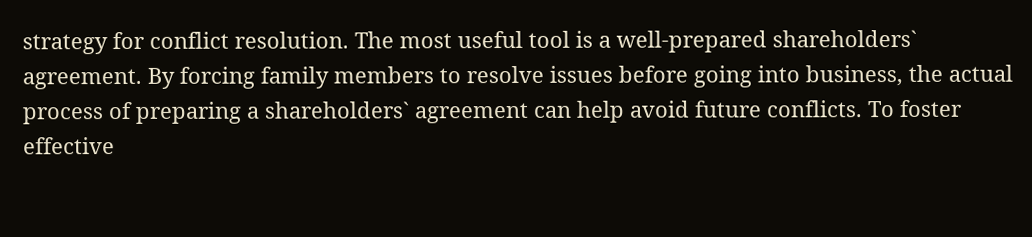strategy for conflict resolution. The most useful tool is a well-prepared shareholders` agreement. By forcing family members to resolve issues before going into business, the actual process of preparing a shareholders` agreement can help avoid future conflicts. To foster effective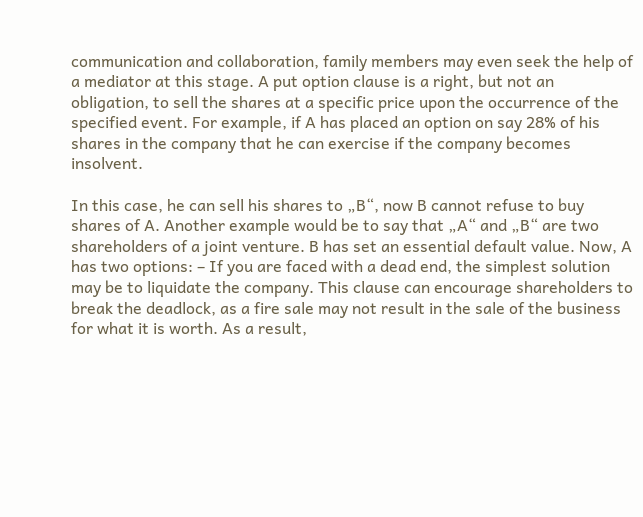communication and collaboration, family members may even seek the help of a mediator at this stage. A put option clause is a right, but not an obligation, to sell the shares at a specific price upon the occurrence of the specified event. For example, if A has placed an option on say 28% of his shares in the company that he can exercise if the company becomes insolvent.

In this case, he can sell his shares to „B“, now B cannot refuse to buy shares of A. Another example would be to say that „A“ and „B“ are two shareholders of a joint venture. B has set an essential default value. Now, A has two options: – If you are faced with a dead end, the simplest solution may be to liquidate the company. This clause can encourage shareholders to break the deadlock, as a fire sale may not result in the sale of the business for what it is worth. As a result,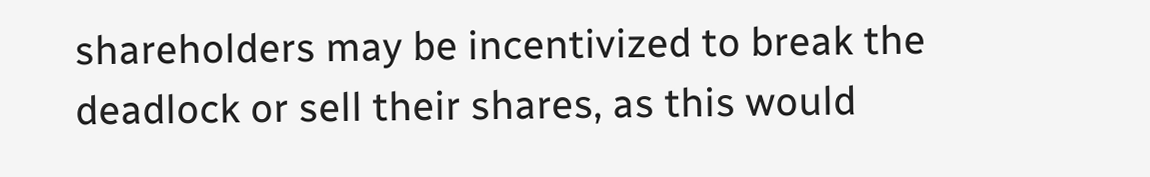shareholders may be incentivized to break the deadlock or sell their shares, as this would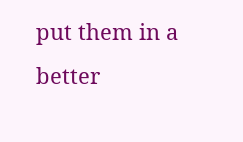put them in a better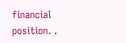financial position. .